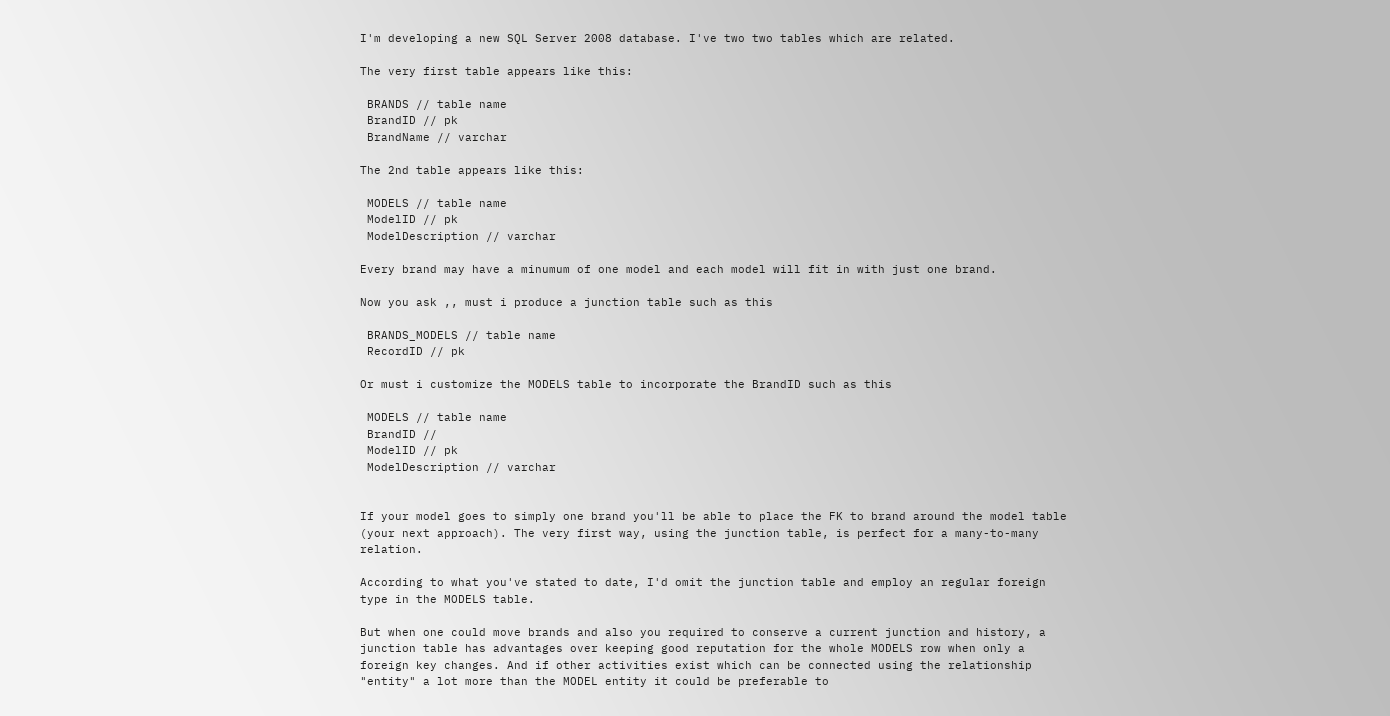I'm developing a new SQL Server 2008 database. I've two two tables which are related.

The very first table appears like this:

 BRANDS // table name
 BrandID // pk
 BrandName // varchar

The 2nd table appears like this:

 MODELS // table name
 ModelID // pk
 ModelDescription // varchar

Every brand may have a minumum of one model and each model will fit in with just one brand.

Now you ask ,, must i produce a junction table such as this

 BRANDS_MODELS // table name
 RecordID // pk

Or must i customize the MODELS table to incorporate the BrandID such as this

 MODELS // table name
 BrandID //
 ModelID // pk
 ModelDescription // varchar


If your model goes to simply one brand you'll be able to place the FK to brand around the model table (your next approach). The very first way, using the junction table, is perfect for a many-to-many relation.

According to what you've stated to date, I'd omit the junction table and employ an regular foreign type in the MODELS table.

But when one could move brands and also you required to conserve a current junction and history, a junction table has advantages over keeping good reputation for the whole MODELS row when only a foreign key changes. And if other activities exist which can be connected using the relationship "entity" a lot more than the MODEL entity it could be preferable to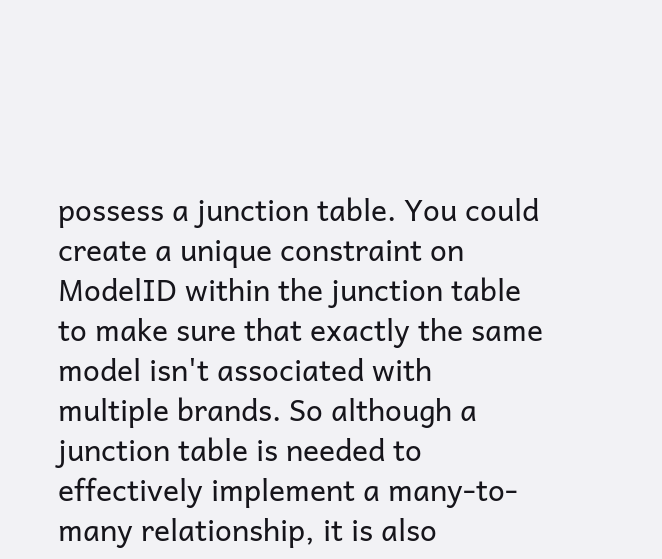possess a junction table. You could create a unique constraint on ModelID within the junction table to make sure that exactly the same model isn't associated with multiple brands. So although a junction table is needed to effectively implement a many-to-many relationship, it is also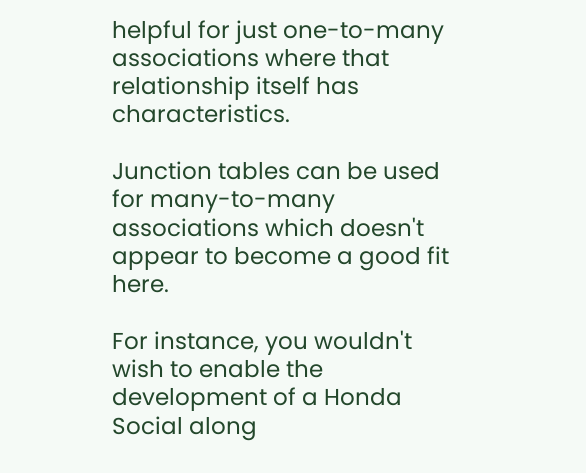helpful for just one-to-many associations where that relationship itself has characteristics.

Junction tables can be used for many-to-many associations which doesn't appear to become a good fit here.

For instance, you wouldn't wish to enable the development of a Honda Social along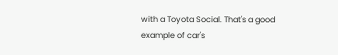with a Toyota Social. That's a good example of car's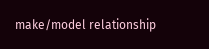make/model relationship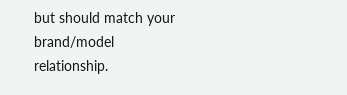but should match your brand/model relationship.